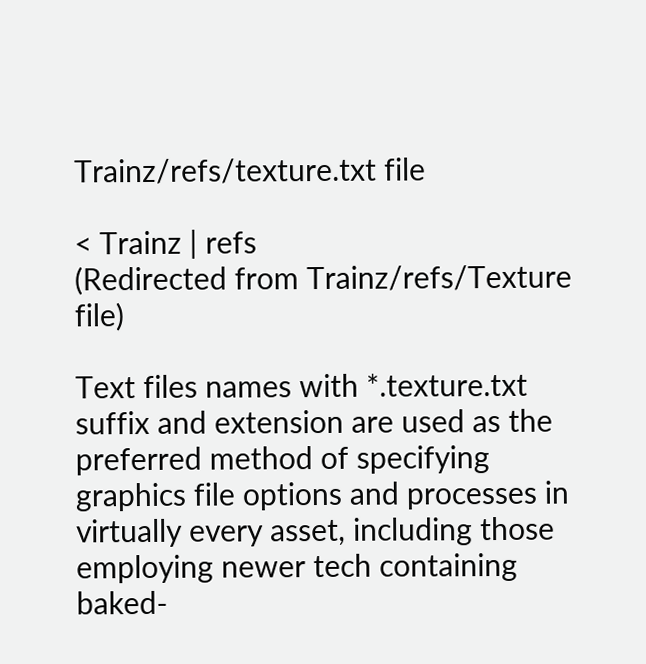Trainz/refs/texture.txt file

< Trainz | refs
(Redirected from Trainz/refs/Texture file)

Text files names with *.texture.txt suffix and extension are used as the preferred method of specifying graphics file options and processes in virtually every asset, including those employing newer tech containing baked-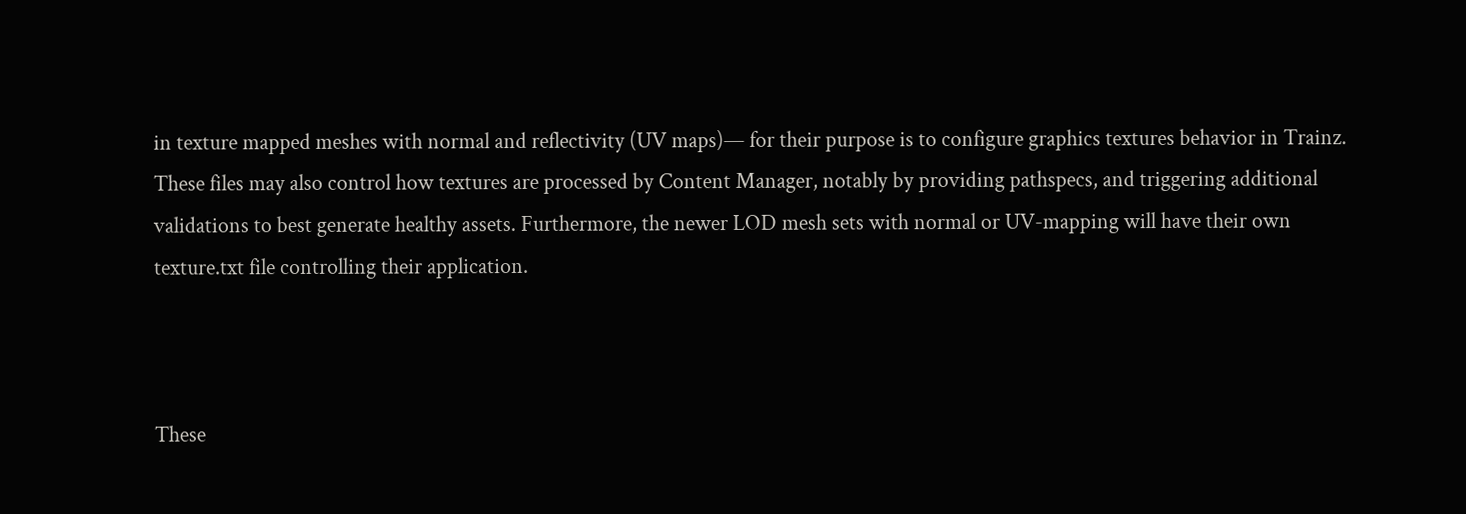in texture mapped meshes with normal and reflectivity (UV maps)— for their purpose is to configure graphics textures behavior in Trainz. These files may also control how textures are processed by Content Manager, notably by providing pathspecs, and triggering additional validations to best generate healthy assets. Furthermore, the newer LOD mesh sets with normal or UV-mapping will have their own texture.txt file controlling their application.



These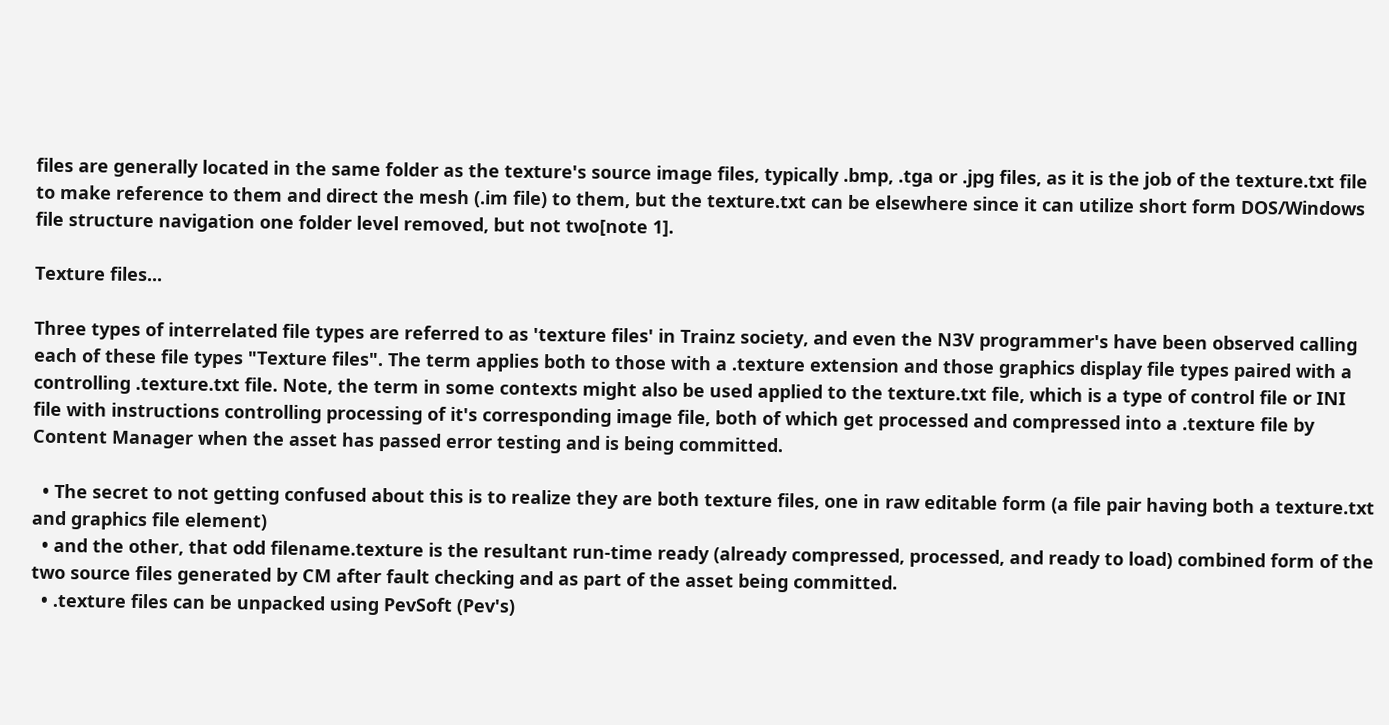files are generally located in the same folder as the texture's source image files, typically .bmp, .tga or .jpg files, as it is the job of the texture.txt file to make reference to them and direct the mesh (.im file) to them, but the texture.txt can be elsewhere since it can utilize short form DOS/Windows file structure navigation one folder level removed, but not two[note 1].

Texture files...

Three types of interrelated file types are referred to as 'texture files' in Trainz society, and even the N3V programmer's have been observed calling each of these file types "Texture files". The term applies both to those with a .texture extension and those graphics display file types paired with a controlling .texture.txt file. Note, the term in some contexts might also be used applied to the texture.txt file, which is a type of control file or INI file with instructions controlling processing of it's corresponding image file, both of which get processed and compressed into a .texture file by Content Manager when the asset has passed error testing and is being committed.

  • The secret to not getting confused about this is to realize they are both texture files, one in raw editable form (a file pair having both a texture.txt and graphics file element)
  • and the other, that odd filename.texture is the resultant run-time ready (already compressed, processed, and ready to load) combined form of the two source files generated by CM after fault checking and as part of the asset being committed.
  • .texture files can be unpacked using PevSoft (Pev's)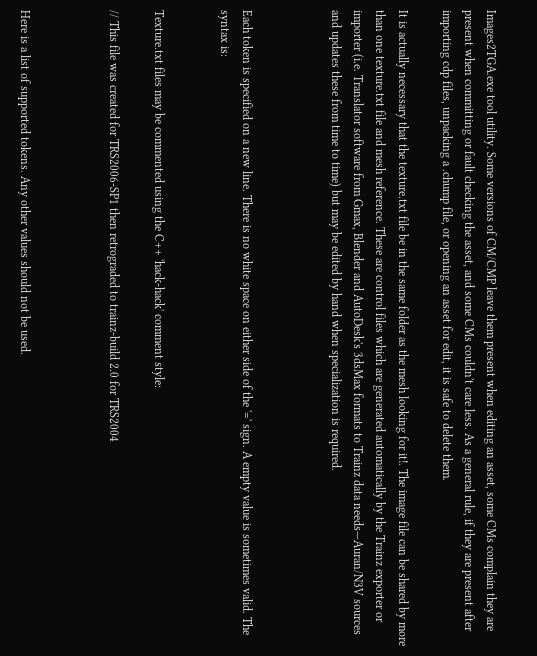Images2TGA.exe tool utility. Some versions of CM/CMP leave them present when editing an asset, some CMs complain they are present when committing or fault checking the asset, and some CMs couldn't care less. As a general rule, if they are present after importing cdp files, unpacking a .chump file, or opening an asset for edit, it is safe to delete them.

It is actually necessary that the texture.txt file be in the same folder as the mesh looking for it!. The image file can be shared by more than one texture.txt file and mesh reference. These are control files which are generated automatically by the Trainz exporter or importer (i.e. Translator software from Gmax, Blender and AutoDesk's 3dsMax formats to Trainz data needs—Auran/N3V sources and updates these from time to time) but may be edited by hand when specialization is required.



Each token is specified on a new line. There is no white space on either side of the '=' sign. A empty value is sometimes valid. The syntax is:


Texture.txt files may be commented using the C++ 'hack-hack' comment style:

// This file was created for TRS2006-SP1 then retrograded to trainz-build 2.0 for TRS2004



Here is a list of supported tokens. Any other values should not be used.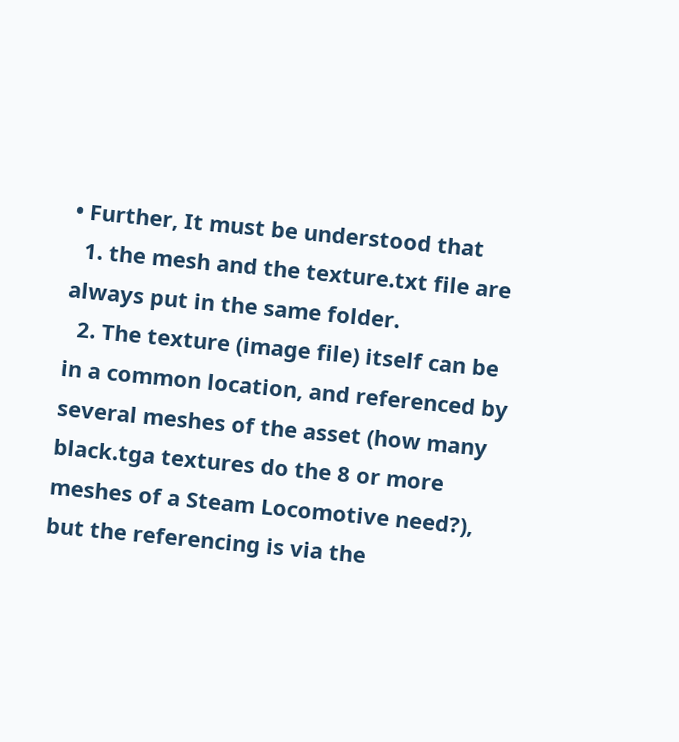• Further, It must be understood that
  1. the mesh and the texture.txt file are always put in the same folder.
  2. The texture (image file) itself can be in a common location, and referenced by several meshes of the asset (how many black.tga textures do the 8 or more meshes of a Steam Locomotive need?), but the referencing is via the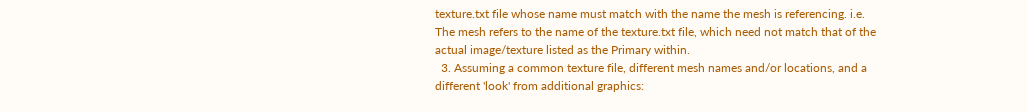texture.txt file whose name must match with the name the mesh is referencing. i.e. The mesh refers to the name of the texture.txt file, which need not match that of the actual image/texture listed as the Primary within.
  3. Assuming a common texture file, different mesh names and/or locations, and a different 'look' from additional graphics: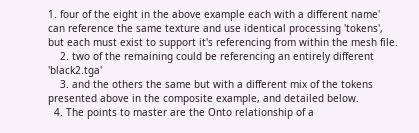1. four of the eight in the above example each with a different name' can reference the same texture and use identical processing 'tokens', but each must exist to support it's referencing from within the mesh file.
    2. two of the remaining could be referencing an entirely different 'black2.tga'
    3. and the others the same but with a different mix of the tokens presented above in the composite example, and detailed below.
  4. The points to master are the Onto relationship of a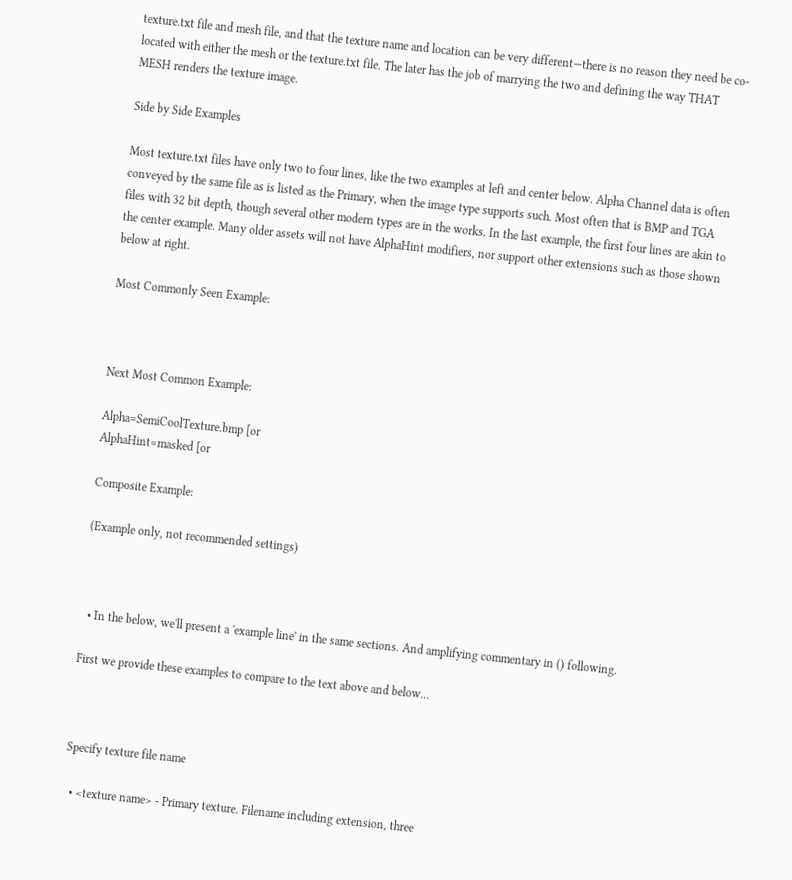texture.txt file and mesh file, and that the texture name and location can be very different—there is no reason they need be co-located with either the mesh or the texture.txt file. The later has the job of marrying the two and defining the way THAT MESH renders the texture image.

Side by Side Examples

Most texture.txt files have only two to four lines, like the two examples at left and center below. Alpha Channel data is often conveyed by the same file as is listed as the Primary, when the image type supports such. Most often that is BMP and TGA files with 32 bit depth, though several other modern types are in the works. In the last example, the first four lines are akin to the center example. Many older assets will not have AlphaHint modifiers, nor support other extensions such as those shown below at right.

Most Commonly Seen Example:



Next Most Common Example:

Alpha=SemiCoolTexture.bmp [or
AlphaHint=masked [or

Composite Example:

(Example only, not recommended settings)



  • In the below, we'll present a 'example line' in the same sections. And amplifying commentary in () following.

First we provide these examples to compare to the text above and below...



Specify texture file name

  • <texture name> - Primary texture. Filename including extension, three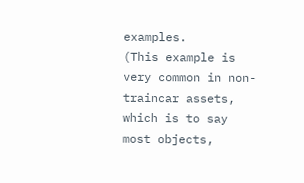examples.
(This example is very common in non-traincar assets, which is to say most objects,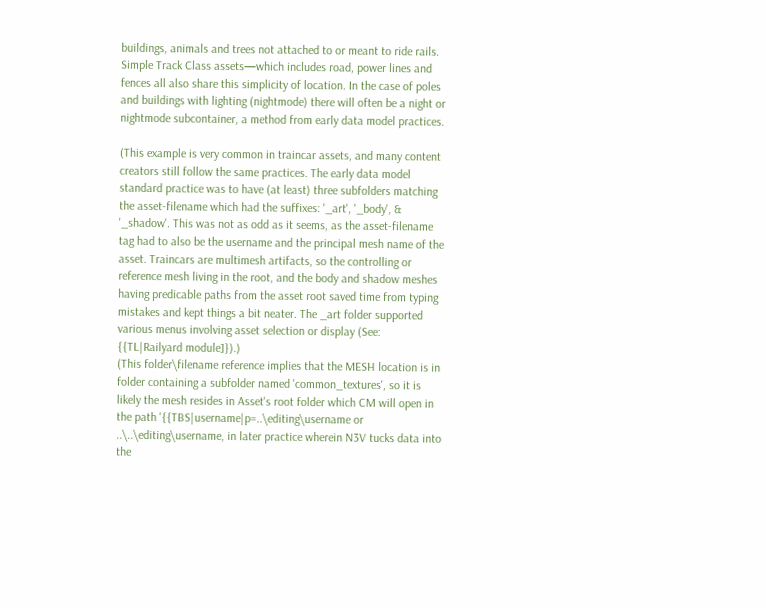buildings, animals and trees not attached to or meant to ride rails. Simple Track Class assets—which includes road, power lines and fences all also share this simplicity of location. In the case of poles and buildings with lighting (nightmode) there will often be a night or nightmode subcontainer, a method from early data model practices.

(This example is very common in traincar assets, and many content creators still follow the same practices. The early data model standard practice was to have (at least) three subfolders matching the asset-filename which had the suffixes: '_art', '_body', & '_shadow'. This was not as odd as it seems, as the asset-filename tag had to also be the username and the principal mesh name of the asset. Traincars are multimesh artifacts, so the controlling or reference mesh living in the root, and the body and shadow meshes having predicable paths from the asset root saved time from typing mistakes and kept things a bit neater. The _art folder supported various menus involving asset selection or display (See: {{TL|Railyard module]}).)
(This folder\filename reference implies that the MESH location is in folder containing a subfolder named 'common_textures', so it is likely the mesh resides in Asset's root folder which CM will open in the path '{{TBS|username|p=..\editing\username or ..\..\editing\username, in later practice wherein N3V tucks data into the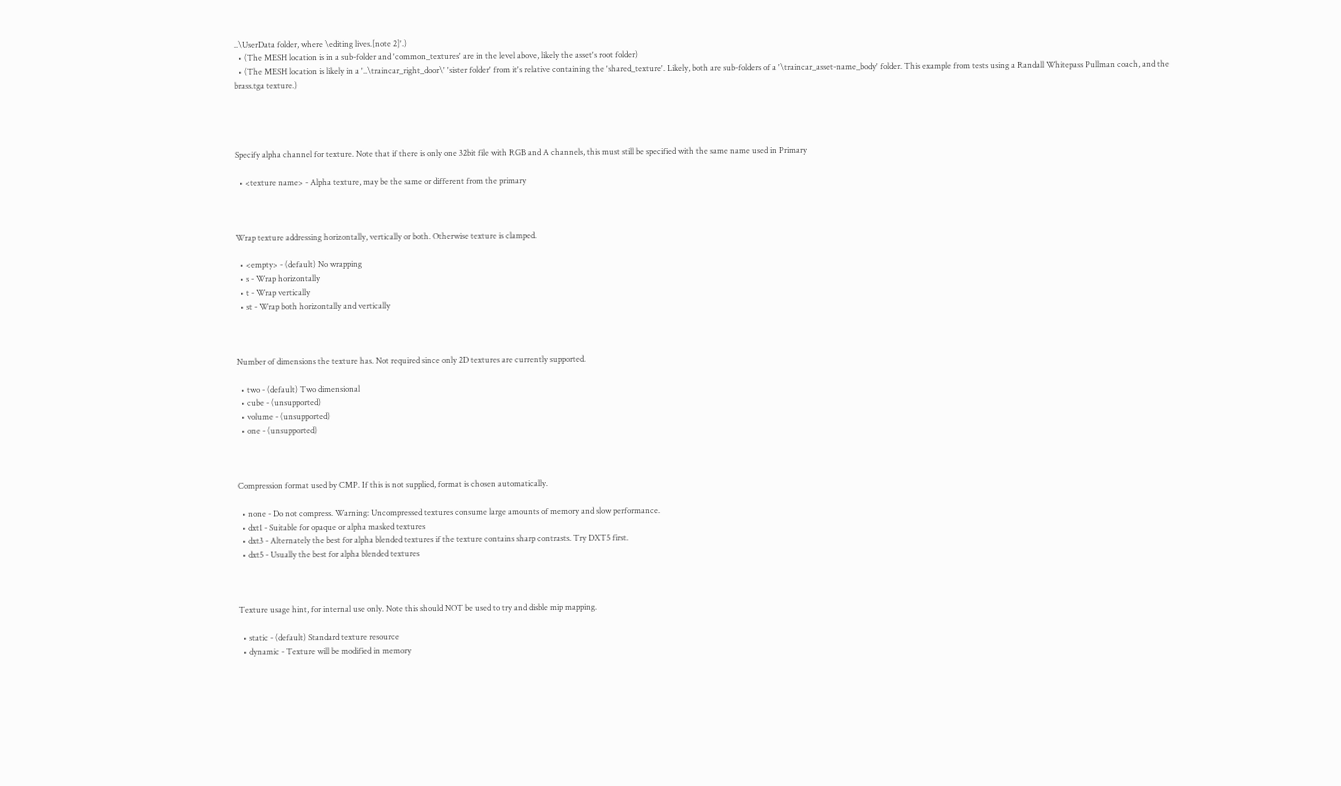..\UserData folder, where \editing lives.[note 2]'.)
  • (The MESH location is in a sub-folder and 'common_textures' are in the level above, likely the asset's root folder)
  • (The MESH location is likely in a '..\traincar_right_door\' 'sister folder' from it's relative containing the 'shared_texture'. Likely, both are sub-folders of a '\traincar_asset-name_body' folder. This example from tests using a Randall Whitepass Pullman coach, and the brass.tga texture.)




Specify alpha channel for texture. Note that if there is only one 32bit file with RGB and A channels, this must still be specified with the same name used in Primary

  • <texture name> - Alpha texture, may be the same or different from the primary



Wrap texture addressing horizontally, vertically or both. Otherwise texture is clamped.

  • <empty> - (default) No wrapping
  • s - Wrap horizontally
  • t - Wrap vertically
  • st - Wrap both horizontally and vertically



Number of dimensions the texture has. Not required since only 2D textures are currently supported.

  • two - (default) Two dimensional
  • cube - (unsupported)
  • volume - (unsupported)
  • one - (unsupported)



Compression format used by CMP. If this is not supplied, format is chosen automatically.

  • none - Do not compress. Warning: Uncompressed textures consume large amounts of memory and slow performance.
  • dxt1 - Suitable for opaque or alpha masked textures
  • dxt3 - Alternately the best for alpha blended textures if the texture contains sharp contrasts. Try DXT5 first.
  • dxt5 - Usually the best for alpha blended textures



Texture usage hint, for internal use only. Note this should NOT be used to try and disble mip mapping.

  • static - (default) Standard texture resource
  • dynamic - Texture will be modified in memory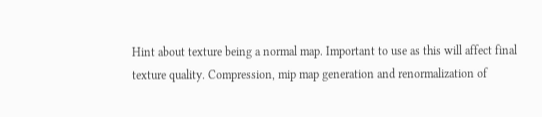Hint about texture being a normal map. Important to use as this will affect final texture quality. Compression, mip map generation and renormalization of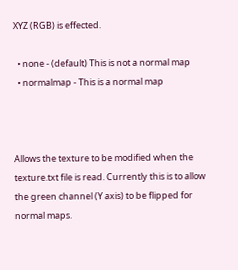XYZ (RGB) is effected.

  • none - (default) This is not a normal map
  • normalmap - This is a normal map



Allows the texture to be modified when the texture.txt file is read. Currently this is to allow the green channel (Y axis) to be flipped for normal maps.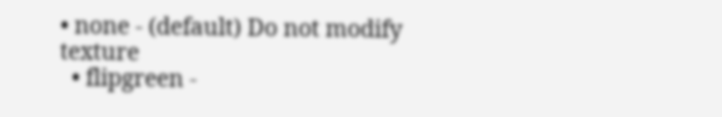• none - (default) Do not modify texture
  • flipgreen -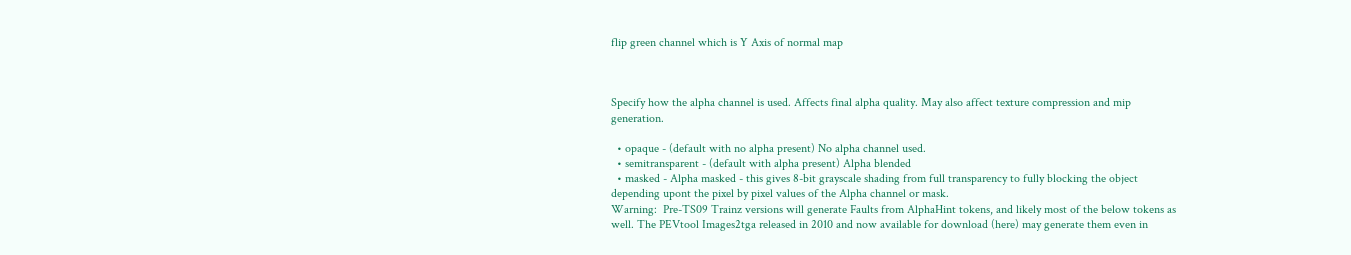flip green channel which is Y Axis of normal map



Specify how the alpha channel is used. Affects final alpha quality. May also affect texture compression and mip generation.

  • opaque - (default with no alpha present) No alpha channel used.
  • semitransparent - (default with alpha present) Alpha blended
  • masked - Alpha masked - this gives 8-bit grayscale shading from full transparency to fully blocking the object depending upont the pixel by pixel values of the Alpha channel or mask.
Warning:  Pre-TS09 Trainz versions will generate Faults from AlphaHint tokens, and likely most of the below tokens as well. The PEVtool Images2tga released in 2010 and now available for download (here) may generate them even in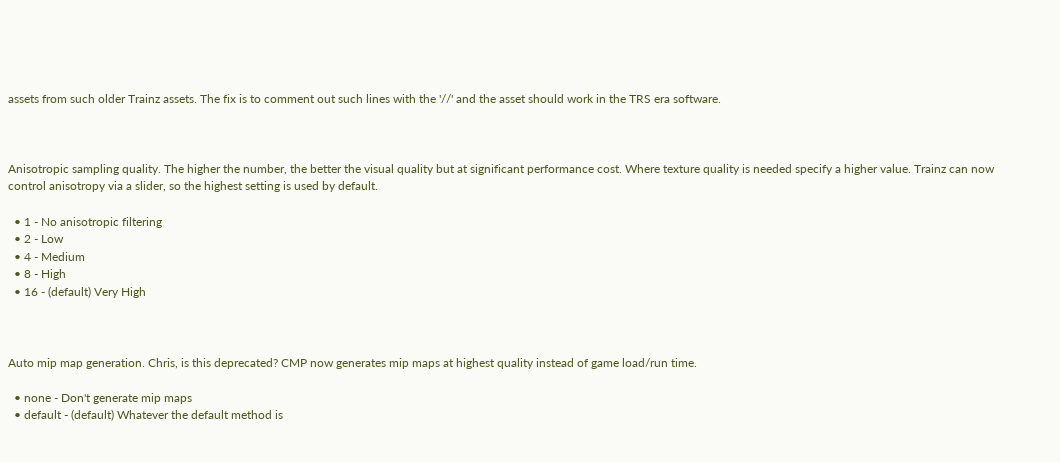assets from such older Trainz assets. The fix is to comment out such lines with the '//' and the asset should work in the TRS era software.



Anisotropic sampling quality. The higher the number, the better the visual quality but at significant performance cost. Where texture quality is needed specify a higher value. Trainz can now control anisotropy via a slider, so the highest setting is used by default.

  • 1 - No anisotropic filtering
  • 2 - Low
  • 4 - Medium
  • 8 - High
  • 16 - (default) Very High



Auto mip map generation. Chris, is this deprecated? CMP now generates mip maps at highest quality instead of game load/run time.

  • none - Don't generate mip maps
  • default - (default) Whatever the default method is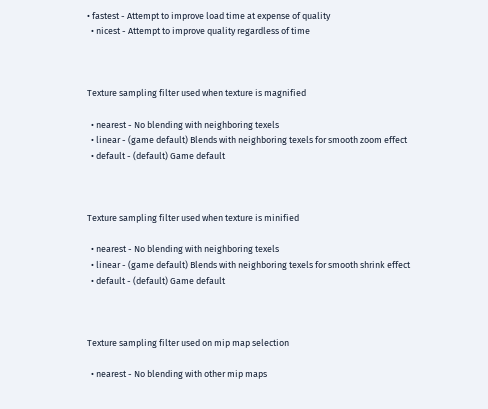• fastest - Attempt to improve load time at expense of quality
  • nicest - Attempt to improve quality regardless of time



Texture sampling filter used when texture is magnified

  • nearest - No blending with neighboring texels
  • linear - (game default) Blends with neighboring texels for smooth zoom effect
  • default - (default) Game default



Texture sampling filter used when texture is minified

  • nearest - No blending with neighboring texels
  • linear - (game default) Blends with neighboring texels for smooth shrink effect
  • default - (default) Game default



Texture sampling filter used on mip map selection

  • nearest - No blending with other mip maps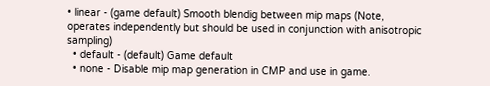• linear - (game default) Smooth blendig between mip maps (Note, operates independently but should be used in conjunction with anisotropic sampling)
  • default - (default) Game default
  • none - Disable mip map generation in CMP and use in game.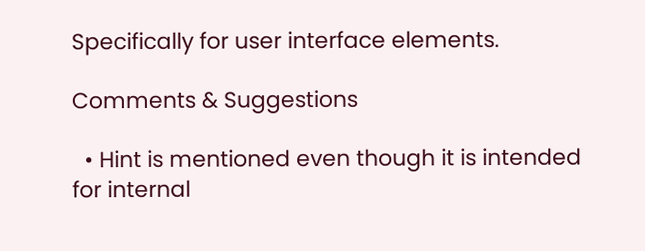Specifically for user interface elements.

Comments & Suggestions

  • Hint is mentioned even though it is intended for internal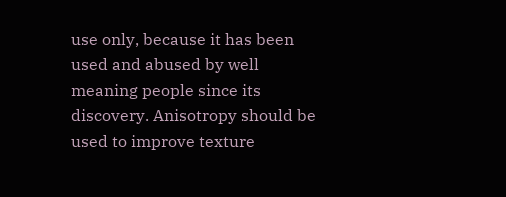use only, because it has been used and abused by well meaning people since its discovery. Anisotropy should be used to improve texture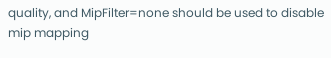quality, and MipFilter=none should be used to disable mip mapping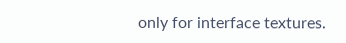only for interface textures.